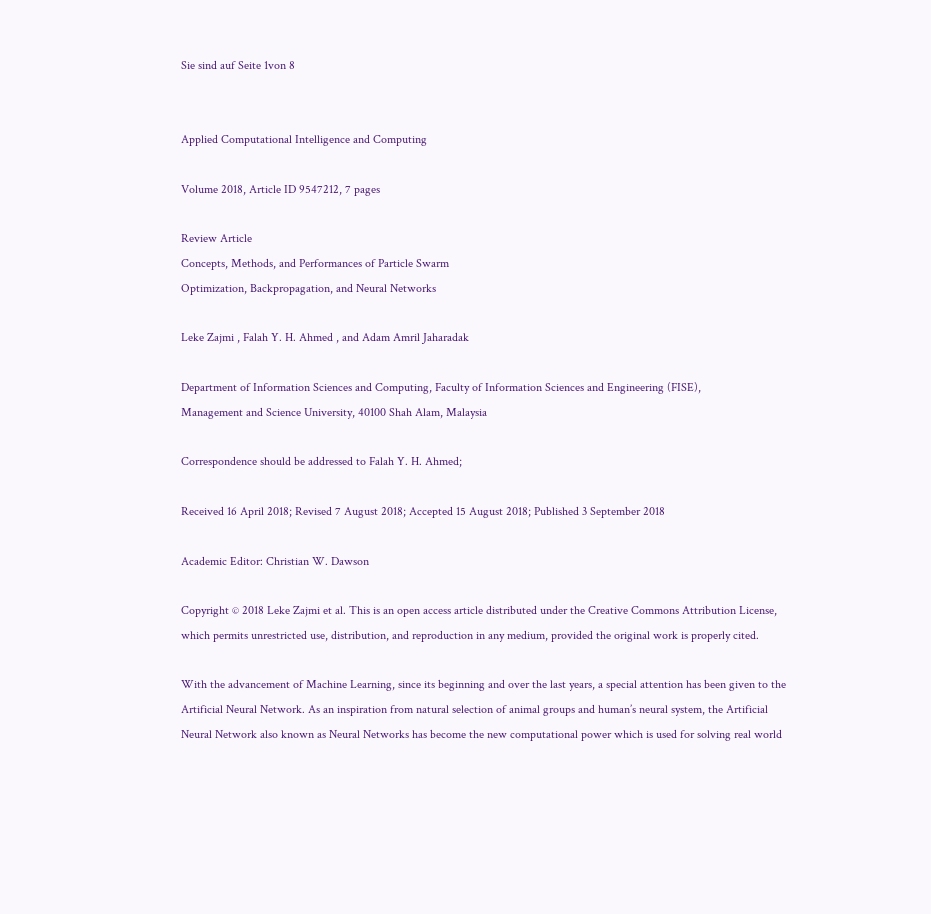Sie sind auf Seite 1von 8


Applied Computational Intelligence and Computing

Volume 2018, Article ID 9547212, 7 pages

Review Article
Concepts, Methods, and Performances of Particle Swarm
Optimization, Backpropagation, and Neural Networks

Leke Zajmi , Falah Y. H. Ahmed , and Adam Amril Jaharadak

Department of Information Sciences and Computing, Faculty of Information Sciences and Engineering (FISE),
Management and Science University, 40100 Shah Alam, Malaysia

Correspondence should be addressed to Falah Y. H. Ahmed;

Received 16 April 2018; Revised 7 August 2018; Accepted 15 August 2018; Published 3 September 2018

Academic Editor: Christian W. Dawson

Copyright © 2018 Leke Zajmi et al. This is an open access article distributed under the Creative Commons Attribution License,
which permits unrestricted use, distribution, and reproduction in any medium, provided the original work is properly cited.

With the advancement of Machine Learning, since its beginning and over the last years, a special attention has been given to the
Artificial Neural Network. As an inspiration from natural selection of animal groups and human’s neural system, the Artificial
Neural Network also known as Neural Networks has become the new computational power which is used for solving real world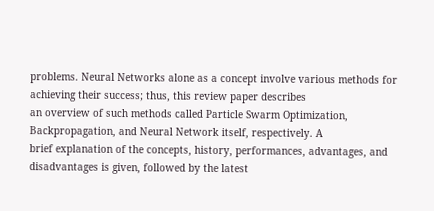problems. Neural Networks alone as a concept involve various methods for achieving their success; thus, this review paper describes
an overview of such methods called Particle Swarm Optimization, Backpropagation, and Neural Network itself, respectively. A
brief explanation of the concepts, history, performances, advantages, and disadvantages is given, followed by the latest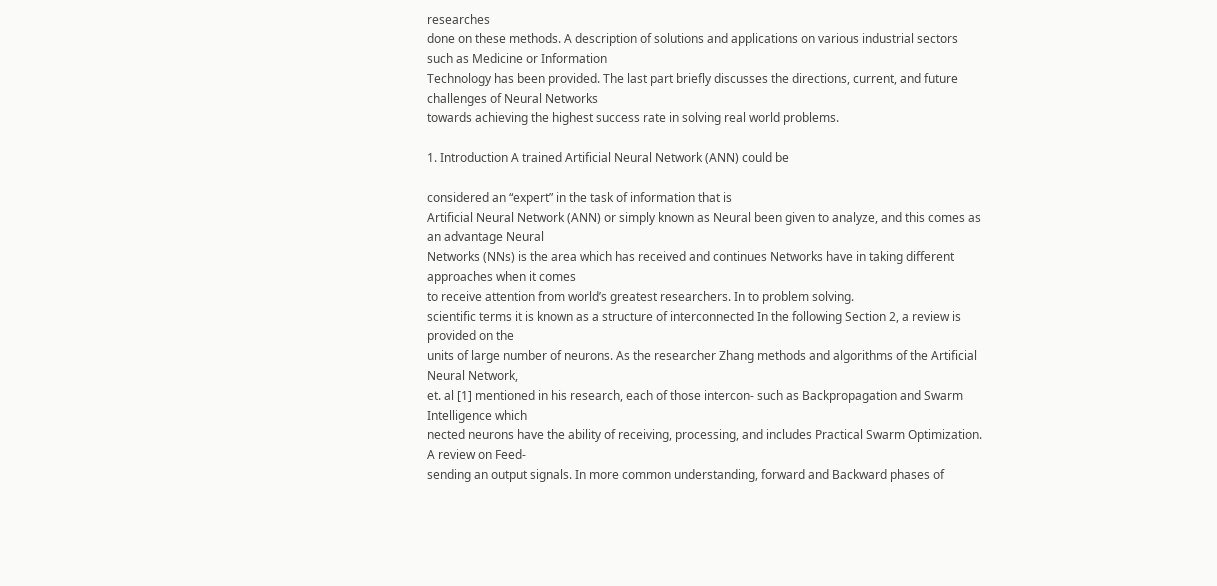researches
done on these methods. A description of solutions and applications on various industrial sectors such as Medicine or Information
Technology has been provided. The last part briefly discusses the directions, current, and future challenges of Neural Networks
towards achieving the highest success rate in solving real world problems.

1. Introduction A trained Artificial Neural Network (ANN) could be

considered an “expert” in the task of information that is
Artificial Neural Network (ANN) or simply known as Neural been given to analyze, and this comes as an advantage Neural
Networks (NNs) is the area which has received and continues Networks have in taking different approaches when it comes
to receive attention from world’s greatest researchers. In to problem solving.
scientific terms it is known as a structure of interconnected In the following Section 2, a review is provided on the
units of large number of neurons. As the researcher Zhang methods and algorithms of the Artificial Neural Network,
et. al [1] mentioned in his research, each of those intercon- such as Backpropagation and Swarm Intelligence which
nected neurons have the ability of receiving, processing, and includes Practical Swarm Optimization. A review on Feed-
sending an output signals. In more common understanding, forward and Backward phases of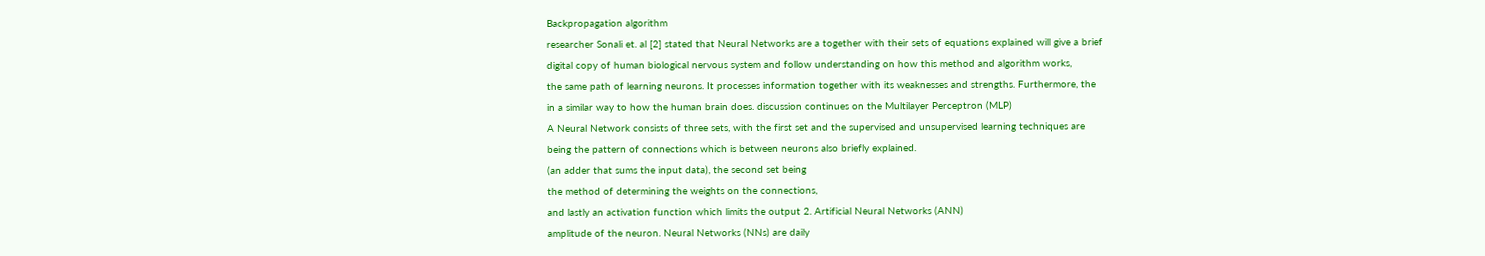Backpropagation algorithm
researcher Sonali et. al [2] stated that Neural Networks are a together with their sets of equations explained will give a brief
digital copy of human biological nervous system and follow understanding on how this method and algorithm works,
the same path of learning neurons. It processes information together with its weaknesses and strengths. Furthermore, the
in a similar way to how the human brain does. discussion continues on the Multilayer Perceptron (MLP)
A Neural Network consists of three sets, with the first set and the supervised and unsupervised learning techniques are
being the pattern of connections which is between neurons also briefly explained.
(an adder that sums the input data), the second set being
the method of determining the weights on the connections,
and lastly an activation function which limits the output 2. Artificial Neural Networks (ANN)
amplitude of the neuron. Neural Networks (NNs) are daily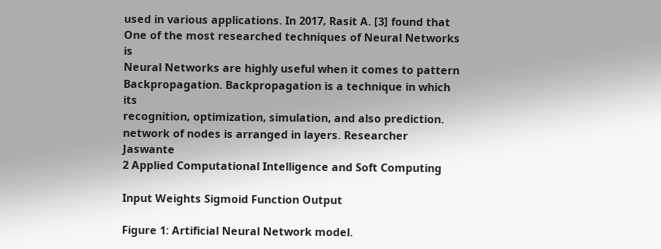used in various applications. In 2017, Rasit A. [3] found that One of the most researched techniques of Neural Networks is
Neural Networks are highly useful when it comes to pattern Backpropagation. Backpropagation is a technique in which its
recognition, optimization, simulation, and also prediction. network of nodes is arranged in layers. Researcher Jaswante
2 Applied Computational Intelligence and Soft Computing

Input Weights Sigmoid Function Output

Figure 1: Artificial Neural Network model.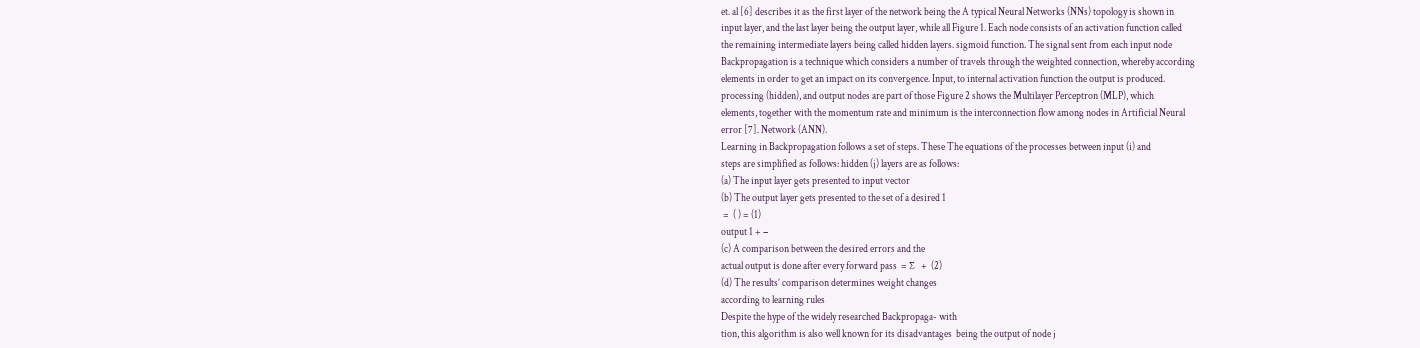et. al [6] describes it as the first layer of the network being the A typical Neural Networks (NNs) topology is shown in
input layer, and the last layer being the output layer, while all Figure 1. Each node consists of an activation function called
the remaining intermediate layers being called hidden layers. sigmoid function. The signal sent from each input node
Backpropagation is a technique which considers a number of travels through the weighted connection, whereby according
elements in order to get an impact on its convergence. Input, to internal activation function the output is produced.
processing (hidden), and output nodes are part of those Figure 2 shows the Multilayer Perceptron (MLP), which
elements, together with the momentum rate and minimum is the interconnection flow among nodes in Artificial Neural
error [7]. Network (ANN).
Learning in Backpropagation follows a set of steps. These The equations of the processes between input (i) and
steps are simplified as follows: hidden (j) layers are as follows:
(a) The input layer gets presented to input vector
(b) The output layer gets presented to the set of a desired 1
 =  ( ) = (1)
output 1 + −
(c) A comparison between the desired errors and the
actual output is done after every forward pass  = ∑   +  (2)
(d) The results’ comparison determines weight changes
according to learning rules
Despite the hype of the widely researched Backpropaga- with
tion, this algorithm is also well known for its disadvantages  being the output of node j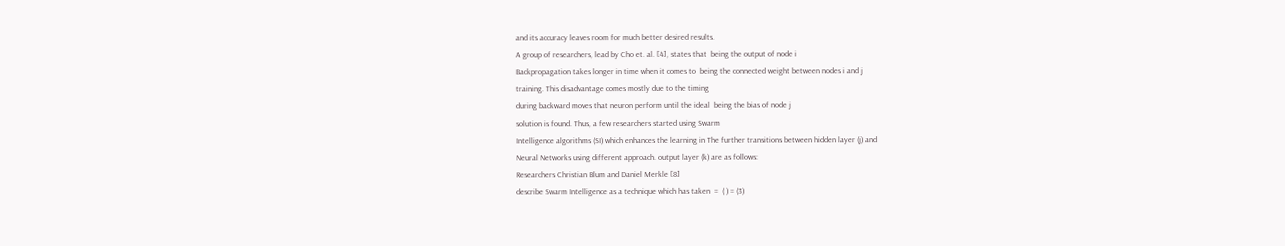and its accuracy leaves room for much better desired results.
A group of researchers, lead by Cho et. al. [4], states that  being the output of node i
Backpropagation takes longer in time when it comes to  being the connected weight between nodes i and j
training. This disadvantage comes mostly due to the timing
during backward moves that neuron perform until the ideal  being the bias of node j
solution is found. Thus, a few researchers started using Swarm
Intelligence algorithms (SI) which enhances the learning in The further transitions between hidden layer (j) and
Neural Networks using different approach. output layer (k) are as follows:
Researchers Christian Blum and Daniel Merkle [8]
describe Swarm Intelligence as a technique which has taken  =  ( ) = (3)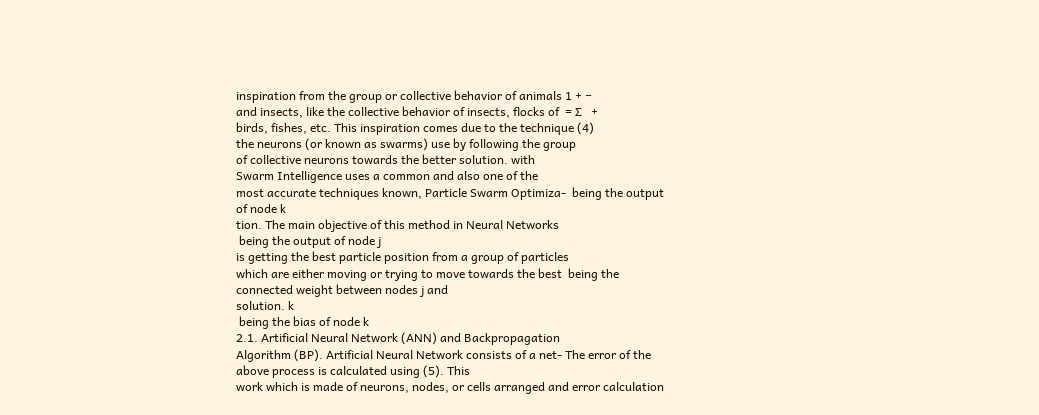inspiration from the group or collective behavior of animals 1 + −
and insects, like the collective behavior of insects, flocks of  = ∑   +
birds, fishes, etc. This inspiration comes due to the technique (4)
the neurons (or known as swarms) use by following the group
of collective neurons towards the better solution. with
Swarm Intelligence uses a common and also one of the
most accurate techniques known, Particle Swarm Optimiza-  being the output of node k
tion. The main objective of this method in Neural Networks
 being the output of node j
is getting the best particle position from a group of particles
which are either moving or trying to move towards the best  being the connected weight between nodes j and
solution. k
 being the bias of node k
2.1. Artificial Neural Network (ANN) and Backpropagation
Algorithm (BP). Artificial Neural Network consists of a net- The error of the above process is calculated using (5). This
work which is made of neurons, nodes, or cells arranged and error calculation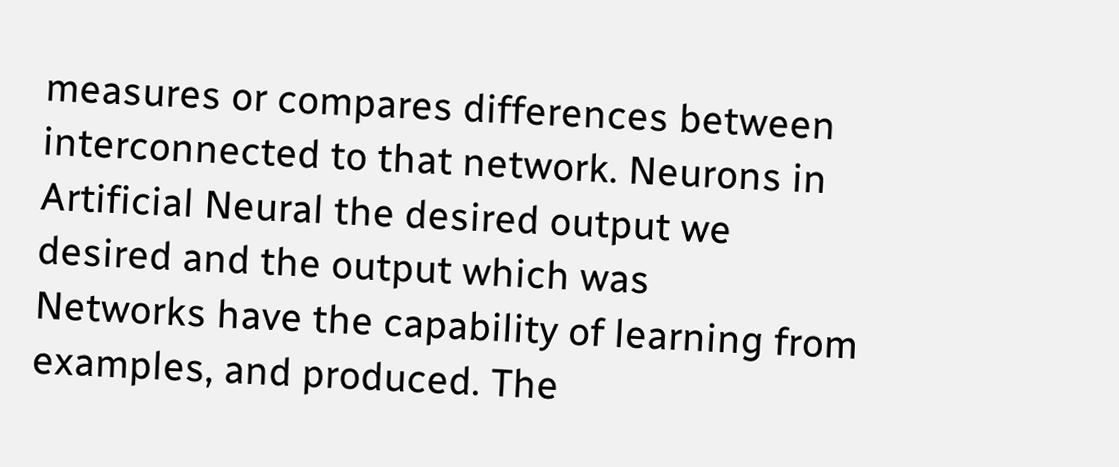measures or compares differences between
interconnected to that network. Neurons in Artificial Neural the desired output we desired and the output which was
Networks have the capability of learning from examples, and produced. The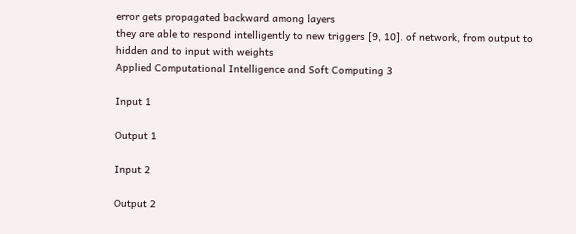error gets propagated backward among layers
they are able to respond intelligently to new triggers [9, 10]. of network, from output to hidden and to input with weights
Applied Computational Intelligence and Soft Computing 3

Input 1

Output 1

Input 2

Output 2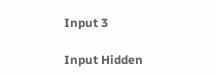Input 3

Input Hidden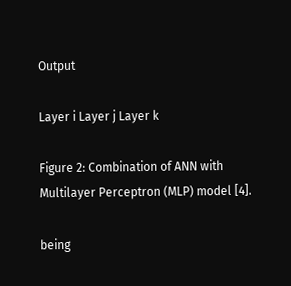Output

Layer i Layer j Layer k

Figure 2: Combination of ANN with Multilayer Perceptron (MLP) model [4].

being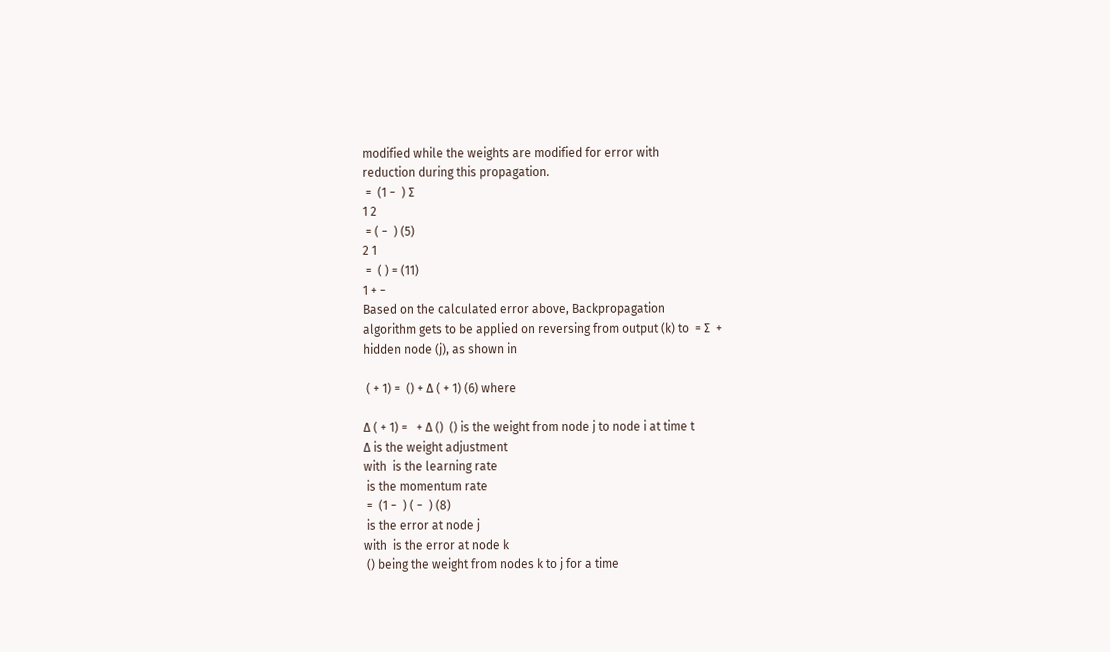modified while the weights are modified for error with
reduction during this propagation.
 =  (1 −  ) ∑
1 2
 = ( −  ) (5)
2 1
 =  ( ) = (11)
1 + −
Based on the calculated error above, Backpropagation
algorithm gets to be applied on reversing from output (k) to  = ∑  +
hidden node (j), as shown in

 ( + 1) =  () + Δ ( + 1) (6) where

Δ ( + 1) =   + Δ ()  () is the weight from node j to node i at time t
Δ is the weight adjustment
with  is the learning rate
 is the momentum rate
 =  (1 −  ) ( −  ) (8)
 is the error at node j
with  is the error at node k
 () being the weight from nodes k to j for a time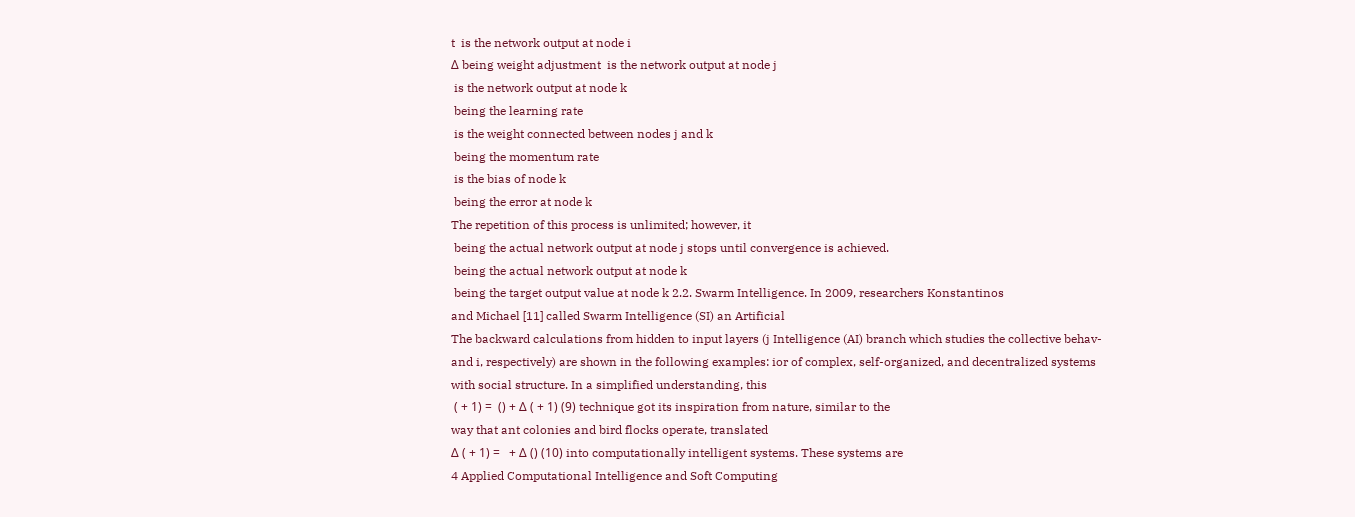t  is the network output at node i
Δ being weight adjustment  is the network output at node j
 is the network output at node k
 being the learning rate
 is the weight connected between nodes j and k
 being the momentum rate
 is the bias of node k
 being the error at node k
The repetition of this process is unlimited; however, it
 being the actual network output at node j stops until convergence is achieved.
 being the actual network output at node k
 being the target output value at node k 2.2. Swarm Intelligence. In 2009, researchers Konstantinos
and Michael [11] called Swarm Intelligence (SI) an Artificial
The backward calculations from hidden to input layers (j Intelligence (AI) branch which studies the collective behav-
and i, respectively) are shown in the following examples: ior of complex, self-organized, and decentralized systems
with social structure. In a simplified understanding, this
 ( + 1) =  () + Δ ( + 1) (9) technique got its inspiration from nature, similar to the
way that ant colonies and bird flocks operate, translated
Δ ( + 1) =   + Δ () (10) into computationally intelligent systems. These systems are
4 Applied Computational Intelligence and Soft Computing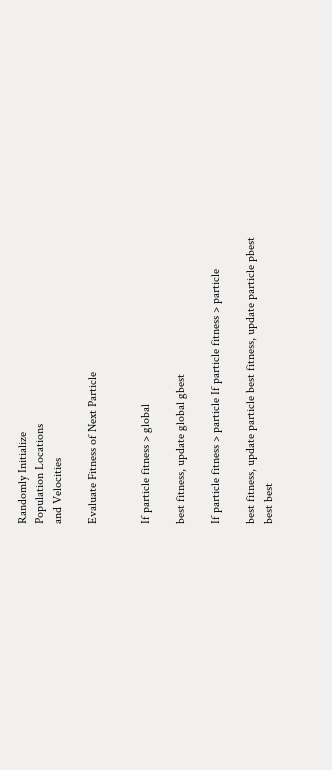Randomly Initialize
Population Locations
and Velocities

Evaluate Fitness of Next Particle


If particle fitness > global

best fitness, update global gbest

If particle fitness > particle If particle fitness > particle

best fitness, update particle best fitness, update particle pbest
best best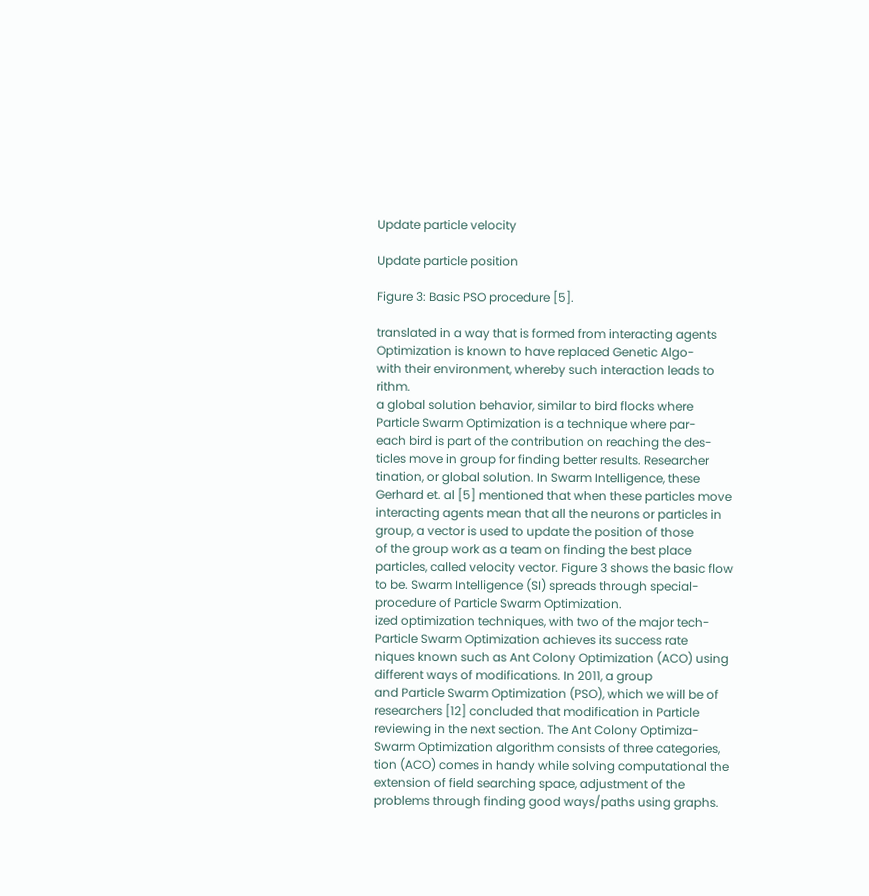Update particle velocity

Update particle position

Figure 3: Basic PSO procedure [5].

translated in a way that is formed from interacting agents Optimization is known to have replaced Genetic Algo-
with their environment, whereby such interaction leads to rithm.
a global solution behavior, similar to bird flocks where Particle Swarm Optimization is a technique where par-
each bird is part of the contribution on reaching the des- ticles move in group for finding better results. Researcher
tination, or global solution. In Swarm Intelligence, these Gerhard et. al [5] mentioned that when these particles move
interacting agents mean that all the neurons or particles in group, a vector is used to update the position of those
of the group work as a team on finding the best place particles, called velocity vector. Figure 3 shows the basic flow
to be. Swarm Intelligence (SI) spreads through special- procedure of Particle Swarm Optimization.
ized optimization techniques, with two of the major tech- Particle Swarm Optimization achieves its success rate
niques known such as Ant Colony Optimization (ACO) using different ways of modifications. In 2011, a group
and Particle Swarm Optimization (PSO), which we will be of researchers [12] concluded that modification in Particle
reviewing in the next section. The Ant Colony Optimiza- Swarm Optimization algorithm consists of three categories,
tion (ACO) comes in handy while solving computational the extension of field searching space, adjustment of the
problems through finding good ways/paths using graphs.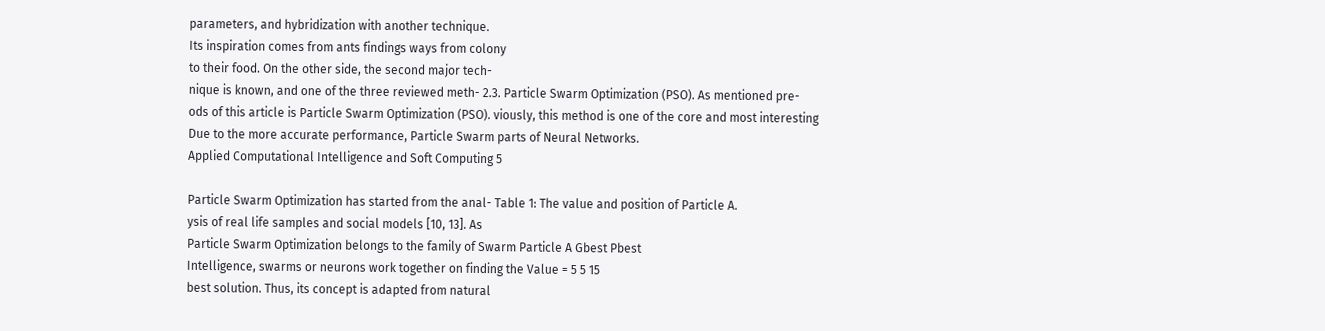parameters, and hybridization with another technique.
Its inspiration comes from ants findings ways from colony
to their food. On the other side, the second major tech-
nique is known, and one of the three reviewed meth- 2.3. Particle Swarm Optimization (PSO). As mentioned pre-
ods of this article is Particle Swarm Optimization (PSO). viously, this method is one of the core and most interesting
Due to the more accurate performance, Particle Swarm parts of Neural Networks.
Applied Computational Intelligence and Soft Computing 5

Particle Swarm Optimization has started from the anal- Table 1: The value and position of Particle A.
ysis of real life samples and social models [10, 13]. As
Particle Swarm Optimization belongs to the family of Swarm Particle A Gbest Pbest
Intelligence, swarms or neurons work together on finding the Value = 5 5 15
best solution. Thus, its concept is adapted from natural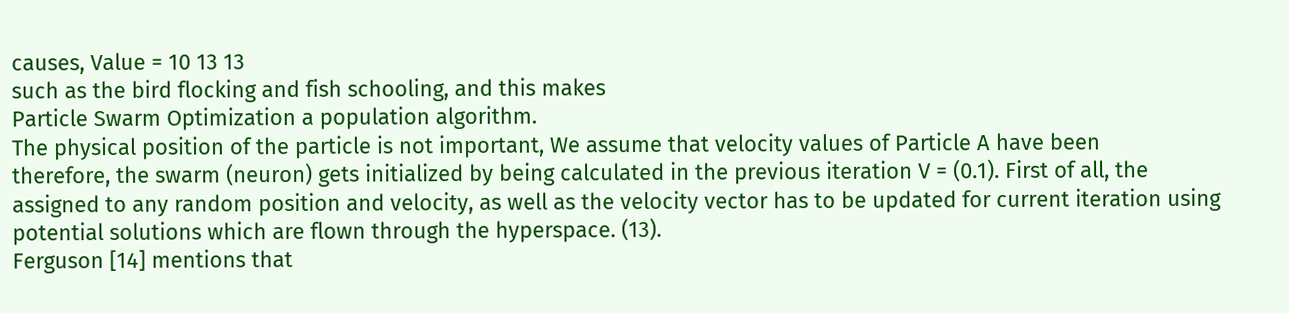causes, Value = 10 13 13
such as the bird flocking and fish schooling, and this makes
Particle Swarm Optimization a population algorithm.
The physical position of the particle is not important, We assume that velocity values of Particle A have been
therefore, the swarm (neuron) gets initialized by being calculated in the previous iteration V = (0.1). First of all, the
assigned to any random position and velocity, as well as the velocity vector has to be updated for current iteration using
potential solutions which are flown through the hyperspace. (13).
Ferguson [14] mentions that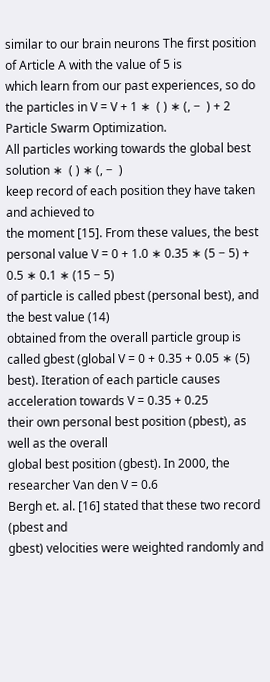similar to our brain neurons The first position of Article A with the value of 5 is
which learn from our past experiences, so do the particles in V = V + 1 ∗  ( ) ∗ (, −  ) + 2
Particle Swarm Optimization.
All particles working towards the global best solution ∗  ( ) ∗ (, −  )
keep record of each position they have taken and achieved to
the moment [15]. From these values, the best personal value V = 0 + 1.0 ∗ 0.35 ∗ (5 − 5) + 0.5 ∗ 0.1 ∗ (15 − 5)
of particle is called pbest (personal best), and the best value (14)
obtained from the overall particle group is called gbest (global V = 0 + 0.35 + 0.05 ∗ (5)
best). Iteration of each particle causes acceleration towards V = 0.35 + 0.25
their own personal best position (pbest), as well as the overall
global best position (gbest). In 2000, the researcher Van den V = 0.6
Bergh et. al. [16] stated that these two record (pbest and
gbest) velocities were weighted randomly and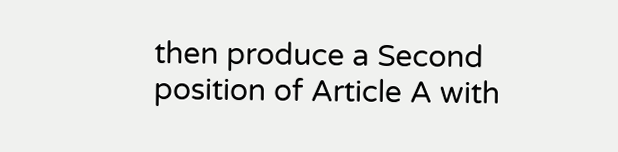then produce a Second position of Article A with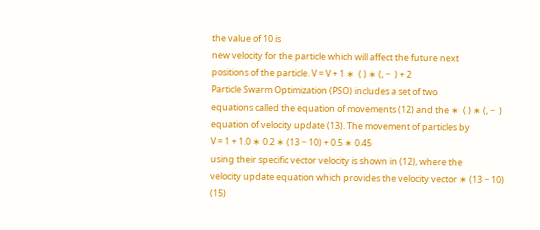the value of 10 is
new velocity for the particle which will affect the future next
positions of the particle. V = V + 1 ∗  ( ) ∗ (, −  ) + 2
Particle Swarm Optimization (PSO) includes a set of two
equations called the equation of movements (12) and the ∗  ( ) ∗ (, −  )
equation of velocity update (13). The movement of particles by
V = 1 + 1.0 ∗ 0.2 ∗ (13 − 10) + 0.5 ∗ 0.45
using their specific vector velocity is shown in (12), where the
velocity update equation which provides the velocity vector ∗ (13 − 10) (15)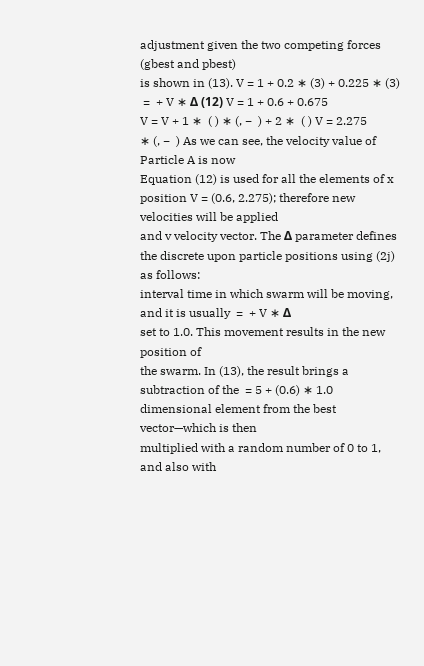adjustment given the two competing forces (gbest and pbest)
is shown in (13). V = 1 + 0.2 ∗ (3) + 0.225 ∗ (3)
 =  + V ∗ Δ (12) V = 1 + 0.6 + 0.675
V = V + 1 ∗  ( ) ∗ (, −  ) + 2 ∗  ( ) V = 2.275
∗ (, −  ) As we can see, the velocity value of Particle A is now
Equation (12) is used for all the elements of x position V = (0.6, 2.275); therefore new velocities will be applied
and v velocity vector. The Δ parameter defines the discrete upon particle positions using (2j) as follows:
interval time in which swarm will be moving, and it is usually  =  + V ∗ Δ
set to 1.0. This movement results in the new position of
the swarm. In (13), the result brings a subtraction of the  = 5 + (0.6) ∗ 1.0
dimensional element from the best vector—which is then
multiplied with a random number of 0 to 1, and also with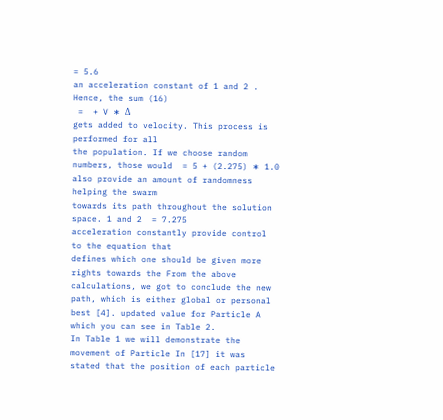= 5.6
an acceleration constant of 1 and 2 . Hence, the sum (16)
 =  + V ∗ Δ
gets added to velocity. This process is performed for all
the population. If we choose random numbers, those would  = 5 + (2.275) ∗ 1.0
also provide an amount of randomness helping the swarm
towards its path throughout the solution space. 1 and 2  = 7.275
acceleration constantly provide control to the equation that
defines which one should be given more rights towards the From the above calculations, we got to conclude the new
path, which is either global or personal best [4]. updated value for Particle A which you can see in Table 2.
In Table 1 we will demonstrate the movement of Particle In [17] it was stated that the position of each particle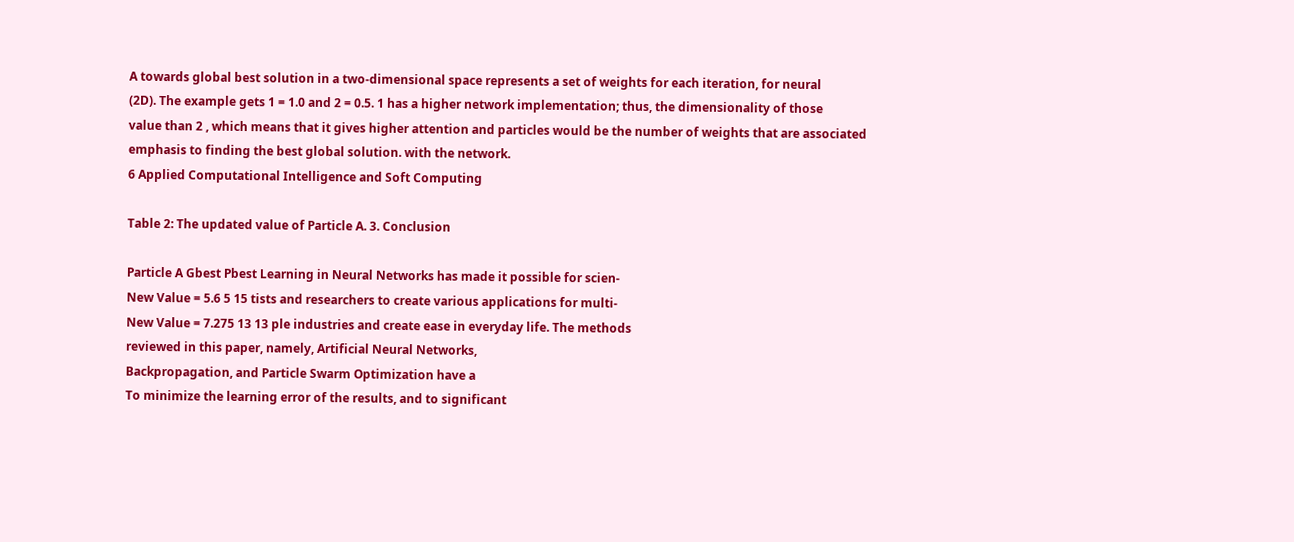A towards global best solution in a two-dimensional space represents a set of weights for each iteration, for neural
(2D). The example gets 1 = 1.0 and 2 = 0.5. 1 has a higher network implementation; thus, the dimensionality of those
value than 2 , which means that it gives higher attention and particles would be the number of weights that are associated
emphasis to finding the best global solution. with the network.
6 Applied Computational Intelligence and Soft Computing

Table 2: The updated value of Particle A. 3. Conclusion

Particle A Gbest Pbest Learning in Neural Networks has made it possible for scien-
New Value = 5.6 5 15 tists and researchers to create various applications for multi-
New Value = 7.275 13 13 ple industries and create ease in everyday life. The methods
reviewed in this paper, namely, Artificial Neural Networks,
Backpropagation, and Particle Swarm Optimization have a
To minimize the learning error of the results, and to significant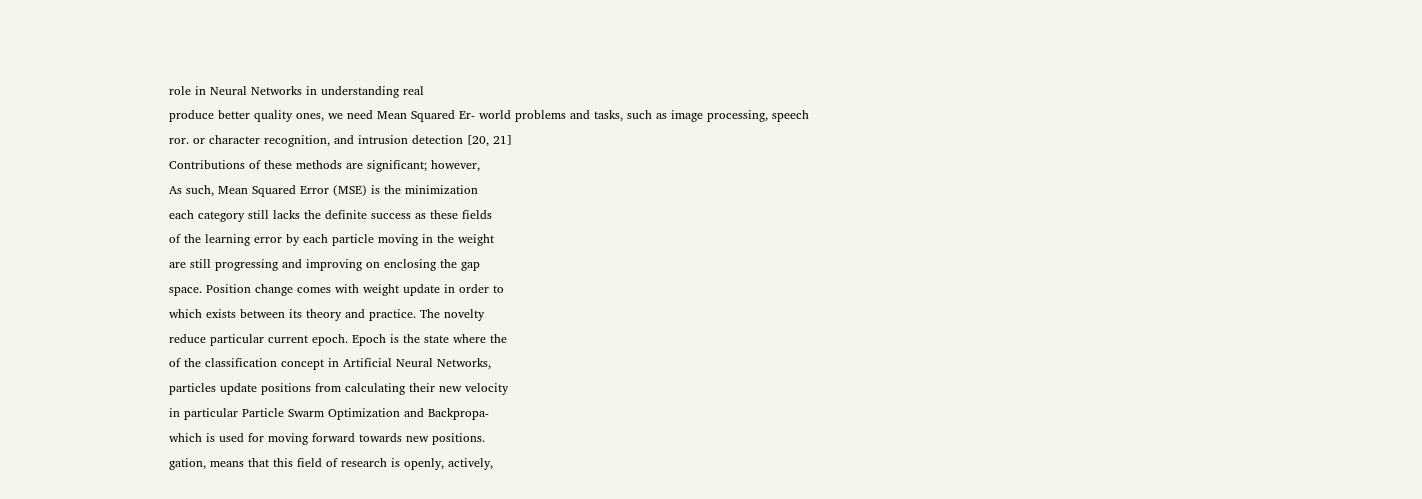role in Neural Networks in understanding real
produce better quality ones, we need Mean Squared Er- world problems and tasks, such as image processing, speech
ror. or character recognition, and intrusion detection [20, 21]
Contributions of these methods are significant; however,
As such, Mean Squared Error (MSE) is the minimization
each category still lacks the definite success as these fields
of the learning error by each particle moving in the weight
are still progressing and improving on enclosing the gap
space. Position change comes with weight update in order to
which exists between its theory and practice. The novelty
reduce particular current epoch. Epoch is the state where the
of the classification concept in Artificial Neural Networks,
particles update positions from calculating their new velocity
in particular Particle Swarm Optimization and Backpropa-
which is used for moving forward towards new positions.
gation, means that this field of research is openly, actively,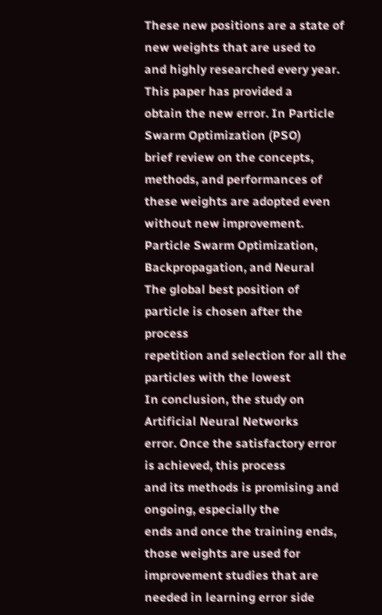These new positions are a state of new weights that are used to
and highly researched every year. This paper has provided a
obtain the new error. In Particle Swarm Optimization (PSO)
brief review on the concepts, methods, and performances of
these weights are adopted even without new improvement.
Particle Swarm Optimization, Backpropagation, and Neural
The global best position of particle is chosen after the process
repetition and selection for all the particles with the lowest
In conclusion, the study on Artificial Neural Networks
error. Once the satisfactory error is achieved, this process
and its methods is promising and ongoing, especially the
ends and once the training ends, those weights are used for
improvement studies that are needed in learning error side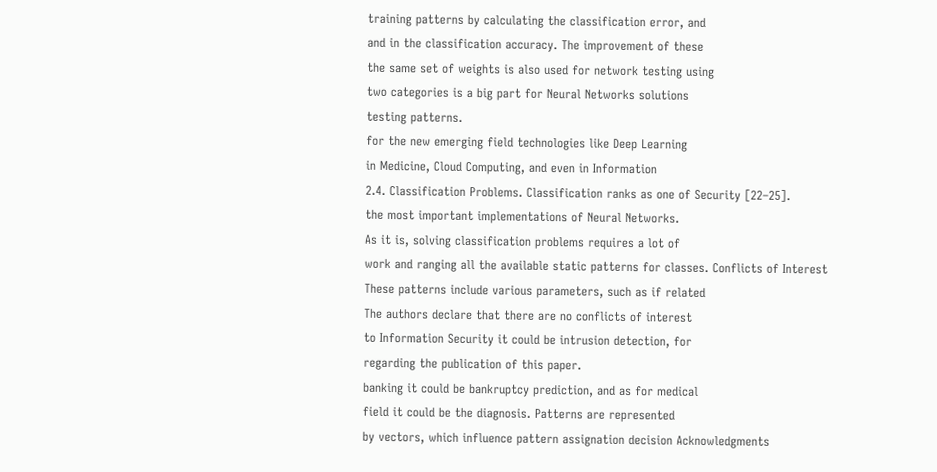training patterns by calculating the classification error, and
and in the classification accuracy. The improvement of these
the same set of weights is also used for network testing using
two categories is a big part for Neural Networks solutions
testing patterns.
for the new emerging field technologies like Deep Learning
in Medicine, Cloud Computing, and even in Information
2.4. Classification Problems. Classification ranks as one of Security [22–25].
the most important implementations of Neural Networks.
As it is, solving classification problems requires a lot of
work and ranging all the available static patterns for classes. Conflicts of Interest
These patterns include various parameters, such as if related
The authors declare that there are no conflicts of interest
to Information Security it could be intrusion detection, for
regarding the publication of this paper.
banking it could be bankruptcy prediction, and as for medical
field it could be the diagnosis. Patterns are represented
by vectors, which influence pattern assignation decision Acknowledgments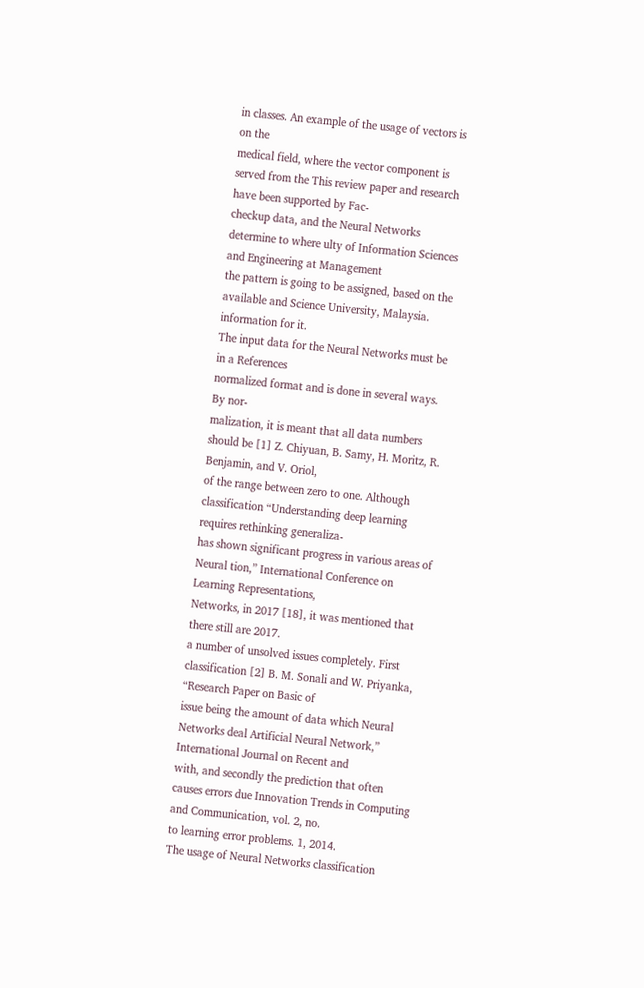in classes. An example of the usage of vectors is on the
medical field, where the vector component is served from the This review paper and research have been supported by Fac-
checkup data, and the Neural Networks determine to where ulty of Information Sciences and Engineering at Management
the pattern is going to be assigned, based on the available and Science University, Malaysia.
information for it.
The input data for the Neural Networks must be in a References
normalized format and is done in several ways. By nor-
malization, it is meant that all data numbers should be [1] Z. Chiyuan, B. Samy, H. Moritz, R. Benjamin, and V. Oriol,
of the range between zero to one. Although classification “Understanding deep learning requires rethinking generaliza-
has shown significant progress in various areas of Neural tion,” International Conference on Learning Representations,
Networks, in 2017 [18], it was mentioned that there still are 2017.
a number of unsolved issues completely. First classification [2] B. M. Sonali and W. Priyanka, “Research Paper on Basic of
issue being the amount of data which Neural Networks deal Artificial Neural Network,” International Journal on Recent and
with, and secondly the prediction that often causes errors due Innovation Trends in Computing and Communication, vol. 2, no.
to learning error problems. 1, 2014.
The usage of Neural Networks classification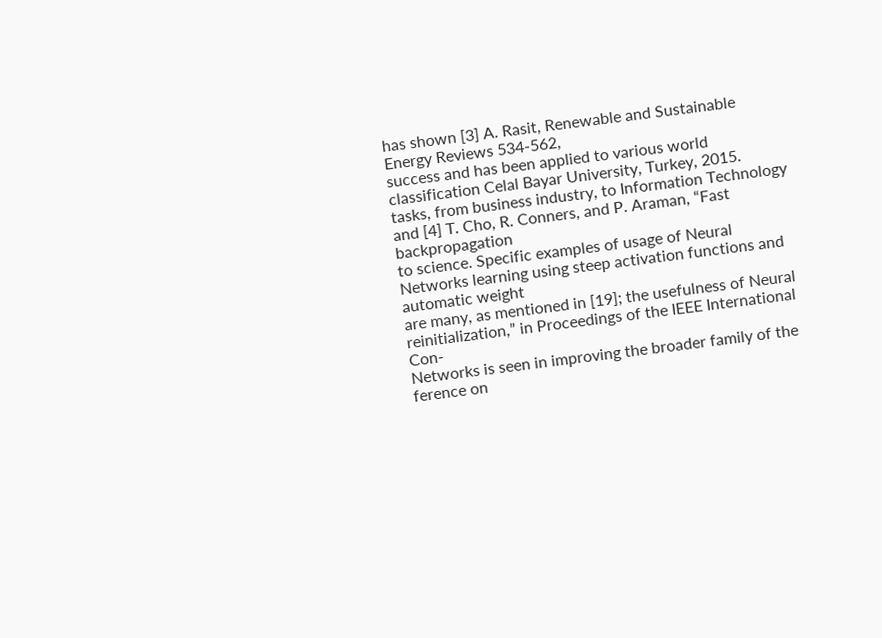has shown [3] A. Rasit, Renewable and Sustainable Energy Reviews 534-562,
success and has been applied to various world classification Celal Bayar University, Turkey, 2015.
tasks, from business industry, to Information Technology and [4] T. Cho, R. Conners, and P. Araman, “Fast backpropagation
to science. Specific examples of usage of Neural Networks learning using steep activation functions and automatic weight
are many, as mentioned in [19]; the usefulness of Neural reinitialization,” in Proceedings of the IEEE International Con-
Networks is seen in improving the broader family of the ference on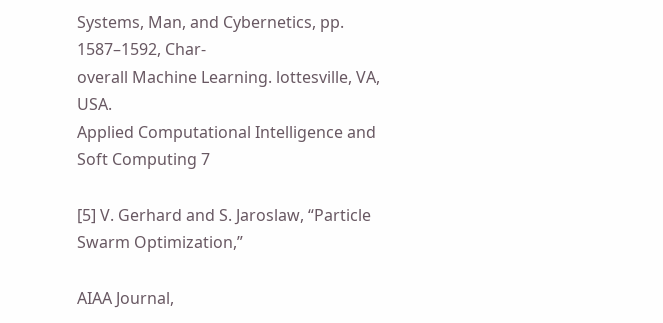Systems, Man, and Cybernetics, pp. 1587–1592, Char-
overall Machine Learning. lottesville, VA, USA.
Applied Computational Intelligence and Soft Computing 7

[5] V. Gerhard and S. Jaroslaw, “Particle Swarm Optimization,”

AIAA Journal,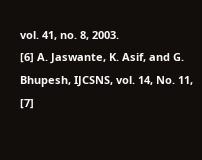vol. 41, no. 8, 2003.
[6] A. Jaswante, K. Asif, and G. Bhupesh, IJCSNS, vol. 14, No. 11,
[7]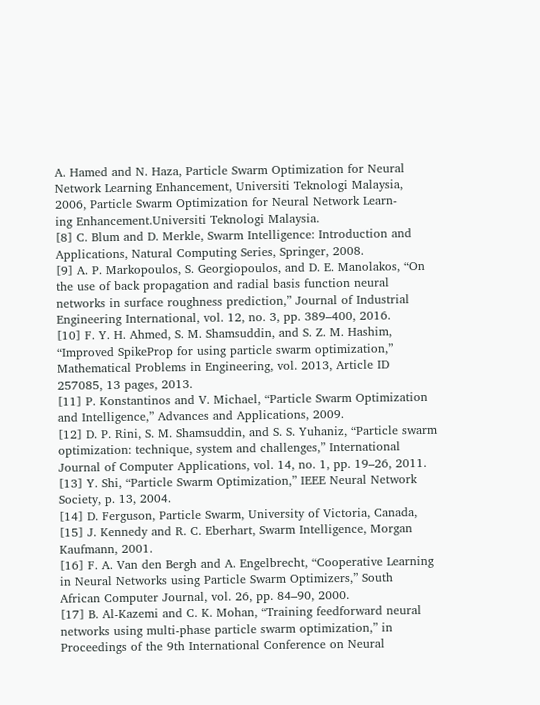A. Hamed and N. Haza, Particle Swarm Optimization for Neural
Network Learning Enhancement, Universiti Teknologi Malaysia,
2006, Particle Swarm Optimization for Neural Network Learn-
ing Enhancement.Universiti Teknologi Malaysia.
[8] C. Blum and D. Merkle, Swarm Intelligence: Introduction and
Applications, Natural Computing Series, Springer, 2008.
[9] A. P. Markopoulos, S. Georgiopoulos, and D. E. Manolakos, “On
the use of back propagation and radial basis function neural
networks in surface roughness prediction,” Journal of Industrial
Engineering International, vol. 12, no. 3, pp. 389–400, 2016.
[10] F. Y. H. Ahmed, S. M. Shamsuddin, and S. Z. M. Hashim,
“Improved SpikeProp for using particle swarm optimization,”
Mathematical Problems in Engineering, vol. 2013, Article ID
257085, 13 pages, 2013.
[11] P. Konstantinos and V. Michael, “Particle Swarm Optimization
and Intelligence,” Advances and Applications, 2009.
[12] D. P. Rini, S. M. Shamsuddin, and S. S. Yuhaniz, “Particle swarm
optimization: technique, system and challenges,” International
Journal of Computer Applications, vol. 14, no. 1, pp. 19–26, 2011.
[13] Y. Shi, “Particle Swarm Optimization,” IEEE Neural Network
Society, p. 13, 2004.
[14] D. Ferguson, Particle Swarm, University of Victoria, Canada,
[15] J. Kennedy and R. C. Eberhart, Swarm Intelligence, Morgan
Kaufmann, 2001.
[16] F. A. Van den Bergh and A. Engelbrecht, “Cooperative Learning
in Neural Networks using Particle Swarm Optimizers,” South
African Computer Journal, vol. 26, pp. 84–90, 2000.
[17] B. Al-Kazemi and C. K. Mohan, “Training feedforward neural
networks using multi-phase particle swarm optimization,” in
Proceedings of the 9th International Conference on Neural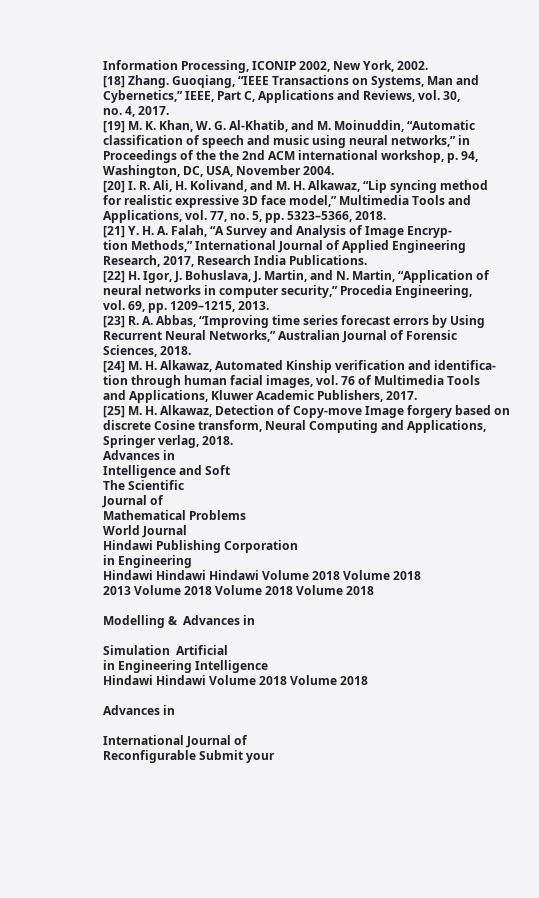Information Processing, ICONIP 2002, New York, 2002.
[18] Zhang. Guoqiang, “IEEE Transactions on Systems, Man and
Cybernetics,” IEEE, Part C, Applications and Reviews, vol. 30,
no. 4, 2017.
[19] M. K. Khan, W. G. Al-Khatib, and M. Moinuddin, “Automatic
classification of speech and music using neural networks,” in
Proceedings of the the 2nd ACM international workshop, p. 94,
Washington, DC, USA, November 2004.
[20] I. R. Ali, H. Kolivand, and M. H. Alkawaz, “Lip syncing method
for realistic expressive 3D face model,” Multimedia Tools and
Applications, vol. 77, no. 5, pp. 5323–5366, 2018.
[21] Y. H. A. Falah, “A Survey and Analysis of Image Encryp-
tion Methods,” International Journal of Applied Engineering
Research, 2017, Research India Publications.
[22] H. Igor, J. Bohuslava, J. Martin, and N. Martin, “Application of
neural networks in computer security,” Procedia Engineering,
vol. 69, pp. 1209–1215, 2013.
[23] R. A. Abbas, “Improving time series forecast errors by Using
Recurrent Neural Networks,” Australian Journal of Forensic
Sciences, 2018.
[24] M. H. Alkawaz, Automated Kinship verification and identifica-
tion through human facial images, vol. 76 of Multimedia Tools
and Applications, Kluwer Academic Publishers, 2017.
[25] M. H. Alkawaz, Detection of Copy-move Image forgery based on
discrete Cosine transform, Neural Computing and Applications,
Springer verlag, 2018.
Advances in
Intelligence and Soft
The Scientific
Journal of
Mathematical Problems
World Journal
Hindawi Publishing Corporation
in Engineering
Hindawi Hindawi Hindawi Volume 2018 Volume 2018
2013 Volume 2018 Volume 2018 Volume 2018

Modelling &  Advances in

Simulation  Artificial
in Engineering Intelligence
Hindawi Hindawi Volume 2018 Volume 2018

Advances in

International Journal of
Reconfigurable Submit your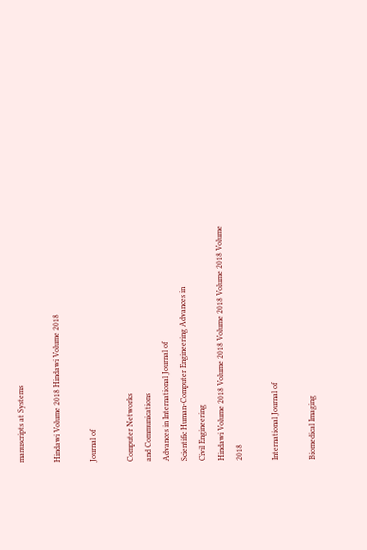manuscripts at Systems

Hindawi Volume 2018 Hindawi Volume 2018

Journal of

Computer Networks
and Communications
Advances in International Journal of
Scientific Human-Computer Engineering Advances in
Civil Engineering
Hindawi Volume 2018 Volume 2018 Volume 2018 Volume 2018 Volume 2018

International Journal of

Biomedical Imaging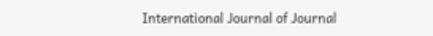International Journal of Journal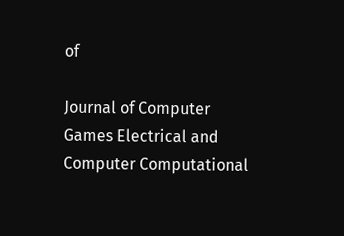of

Journal of Computer Games Electrical and Computer Computational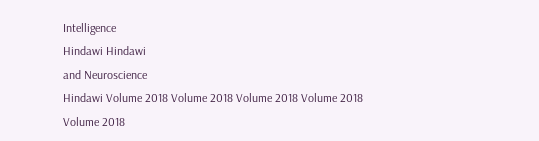Intelligence
Hindawi Hindawi
and Neuroscience
Hindawi Volume 2018 Volume 2018 Volume 2018 Volume 2018 Volume 2018